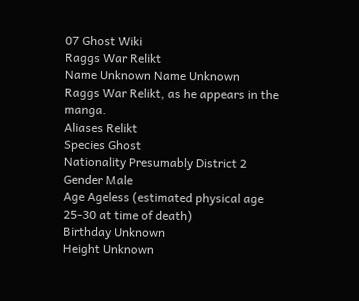07 Ghost Wiki
Raggs War Relikt
Name Unknown Name Unknown
Raggs War Relikt, as he appears in the manga.
Aliases Relikt
Species Ghost
Nationality Presumably District 2
Gender Male
Age Ageless (estimated physical age 25-30 at time of death)
Birthday Unknown
Height Unknown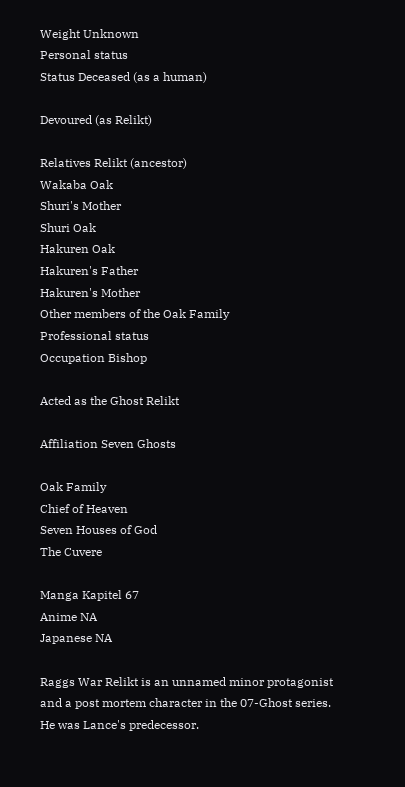Weight Unknown
Personal status
Status Deceased (as a human)

Devoured (as Relikt)

Relatives Relikt (ancestor)
Wakaba Oak
Shuri's Mother
Shuri Oak
Hakuren Oak
Hakuren's Father
Hakuren's Mother
Other members of the Oak Family
Professional status
Occupation Bishop

Acted as the Ghost Relikt

Affiliation Seven Ghosts

Oak Family
Chief of Heaven
Seven Houses of God
The Cuvere

Manga Kapitel 67
Anime NA
Japanese NA

Raggs War Relikt is an unnamed minor protagonist and a post mortem character in the 07-Ghost series. He was Lance's predecessor.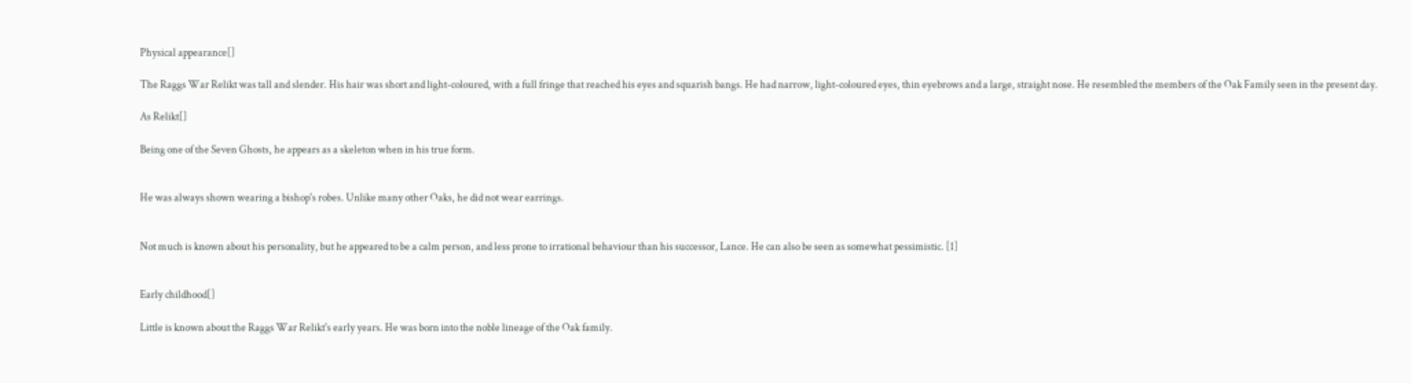Physical appearance[]

The Raggs War Relikt was tall and slender. His hair was short and light-coloured, with a full fringe that reached his eyes and squarish bangs. He had narrow, light-coloured eyes, thin eyebrows and a large, straight nose. He resembled the members of the Oak Family seen in the present day.

As Relikt[]

Being one of the Seven Ghosts, he appears as a skeleton when in his true form.


He was always shown wearing a bishop's robes. Unlike many other Oaks, he did not wear earrings.


Not much is known about his personality, but he appeared to be a calm person, and less prone to irrational behaviour than his successor, Lance. He can also be seen as somewhat pessimistic. [1]


Early childhood[]

Little is known about the Raggs War Relikt's early years. He was born into the noble lineage of the Oak family.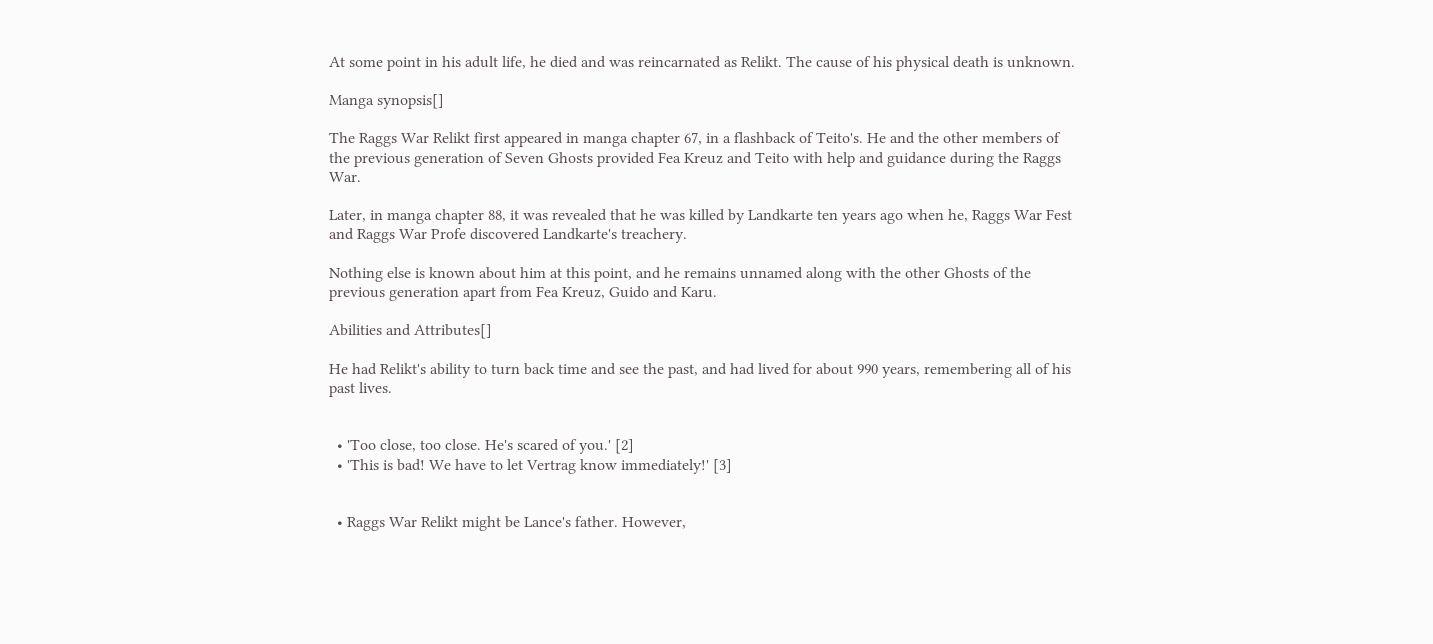At some point in his adult life, he died and was reincarnated as Relikt. The cause of his physical death is unknown.

Manga synopsis[]

The Raggs War Relikt first appeared in manga chapter 67, in a flashback of Teito's. He and the other members of the previous generation of Seven Ghosts provided Fea Kreuz and Teito with help and guidance during the Raggs War.

Later, in manga chapter 88, it was revealed that he was killed by Landkarte ten years ago when he, Raggs War Fest and Raggs War Profe discovered Landkarte's treachery.

Nothing else is known about him at this point, and he remains unnamed along with the other Ghosts of the previous generation apart from Fea Kreuz, Guido and Karu.

Abilities and Attributes[]

He had Relikt's ability to turn back time and see the past, and had lived for about 990 years, remembering all of his past lives.


  • 'Too close, too close. He's scared of you.' [2]
  • 'This is bad! We have to let Vertrag know immediately!' [3]


  • Raggs War Relikt might be Lance's father. However,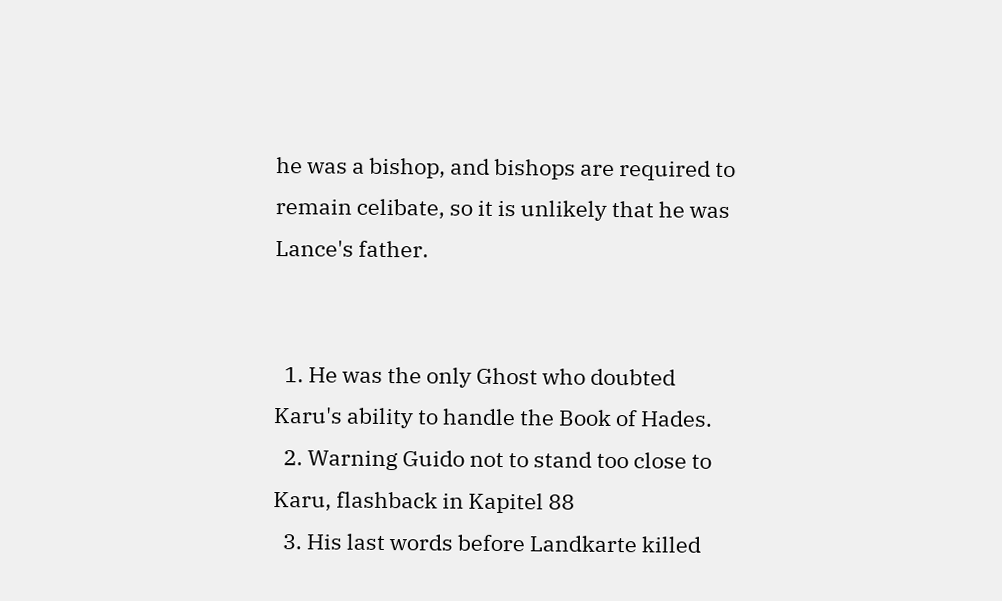he was a bishop, and bishops are required to remain celibate, so it is unlikely that he was Lance's father.


  1. He was the only Ghost who doubted Karu's ability to handle the Book of Hades.
  2. Warning Guido not to stand too close to Karu, flashback in Kapitel 88
  3. His last words before Landkarte killed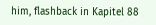him, flashback in Kapitel 88